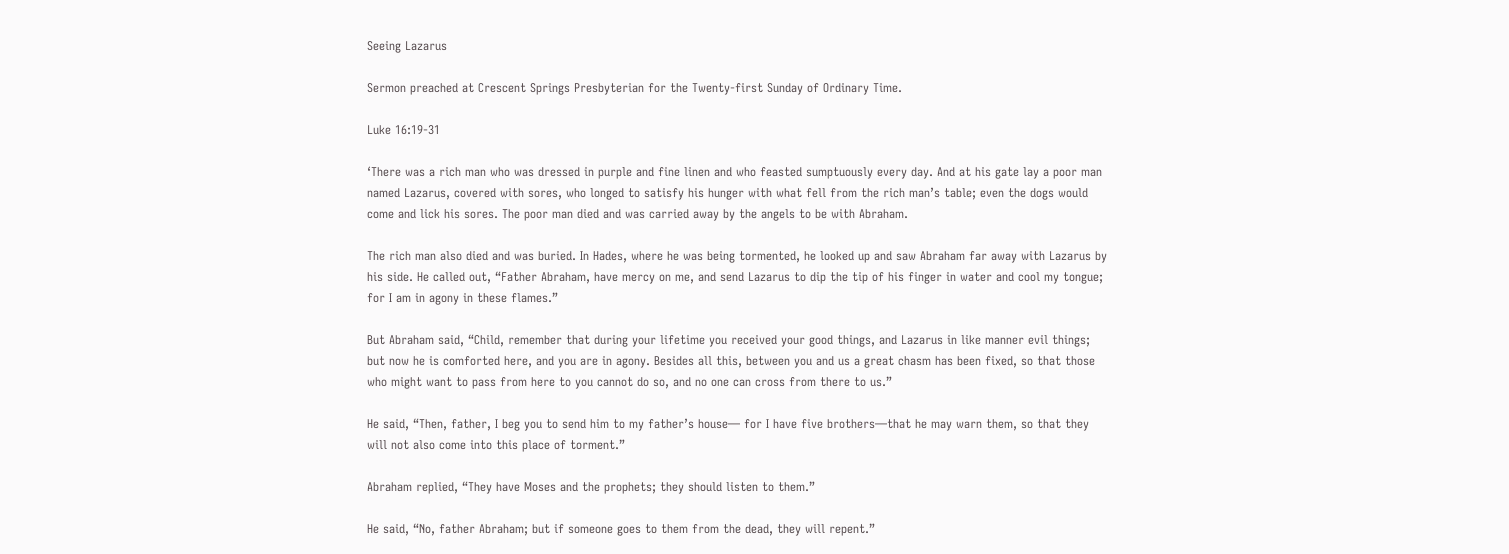Seeing Lazarus

Sermon preached at Crescent Springs Presbyterian for the Twenty-first Sunday of Ordinary Time.

Luke 16:19-31

‘There was a rich man who was dressed in purple and fine linen and who feasted sumptuously every day. And at his gate lay a poor man named Lazarus, covered with sores, who longed to satisfy his hunger with what fell from the rich man’s table; even the dogs would come and lick his sores. The poor man died and was carried away by the angels to be with Abraham.

The rich man also died and was buried. In Hades, where he was being tormented, he looked up and saw Abraham far away with Lazarus by his side. He called out, “Father Abraham, have mercy on me, and send Lazarus to dip the tip of his finger in water and cool my tongue; for I am in agony in these flames.”

But Abraham said, “Child, remember that during your lifetime you received your good things, and Lazarus in like manner evil things; but now he is comforted here, and you are in agony. Besides all this, between you and us a great chasm has been fixed, so that those who might want to pass from here to you cannot do so, and no one can cross from there to us.”

He said, “Then, father, I beg you to send him to my father’s house— for I have five brothers—that he may warn them, so that they will not also come into this place of torment.”

Abraham replied, “They have Moses and the prophets; they should listen to them.”

He said, “No, father Abraham; but if someone goes to them from the dead, they will repent.”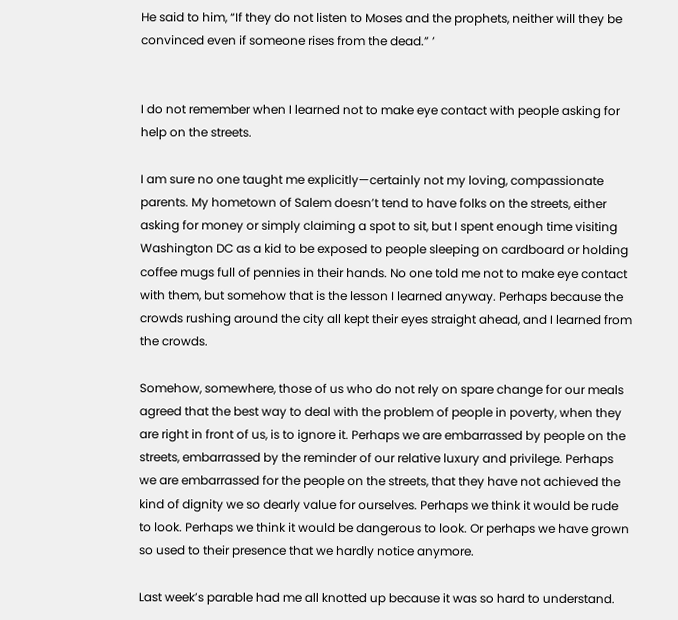He said to him, “If they do not listen to Moses and the prophets, neither will they be convinced even if someone rises from the dead.” ’


I do not remember when I learned not to make eye contact with people asking for help on the streets.

I am sure no one taught me explicitly—certainly not my loving, compassionate parents. My hometown of Salem doesn’t tend to have folks on the streets, either asking for money or simply claiming a spot to sit, but I spent enough time visiting Washington DC as a kid to be exposed to people sleeping on cardboard or holding coffee mugs full of pennies in their hands. No one told me not to make eye contact with them, but somehow that is the lesson I learned anyway. Perhaps because the crowds rushing around the city all kept their eyes straight ahead, and I learned from the crowds.

Somehow, somewhere, those of us who do not rely on spare change for our meals agreed that the best way to deal with the problem of people in poverty, when they are right in front of us, is to ignore it. Perhaps we are embarrassed by people on the streets, embarrassed by the reminder of our relative luxury and privilege. Perhaps we are embarrassed for the people on the streets, that they have not achieved the kind of dignity we so dearly value for ourselves. Perhaps we think it would be rude to look. Perhaps we think it would be dangerous to look. Or perhaps we have grown so used to their presence that we hardly notice anymore.

Last week’s parable had me all knotted up because it was so hard to understand.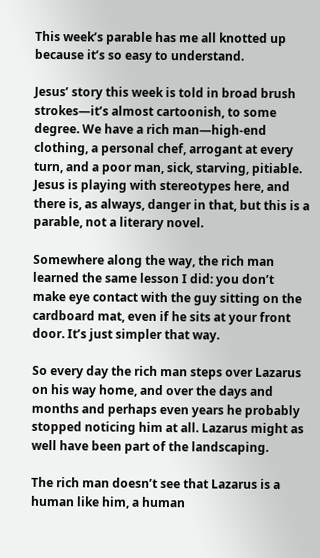This week’s parable has me all knotted up because it’s so easy to understand.

Jesus’ story this week is told in broad brush strokes—it’s almost cartoonish, to some degree. We have a rich man—high-end clothing, a personal chef, arrogant at every turn, and a poor man, sick, starving, pitiable. Jesus is playing with stereotypes here, and there is, as always, danger in that, but this is a parable, not a literary novel.

Somewhere along the way, the rich man learned the same lesson I did: you don’t make eye contact with the guy sitting on the cardboard mat, even if he sits at your front door. It’s just simpler that way.

So every day the rich man steps over Lazarus on his way home, and over the days and months and perhaps even years he probably stopped noticing him at all. Lazarus might as well have been part of the landscaping.

The rich man doesn’t see that Lazarus is a human like him, a human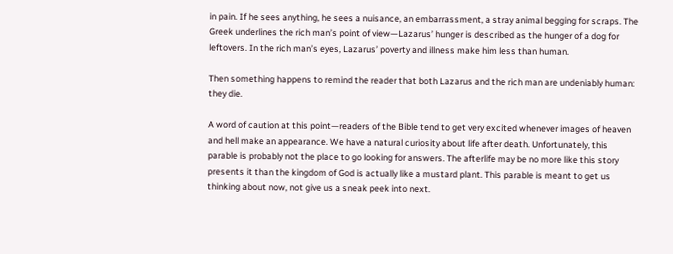in pain. If he sees anything, he sees a nuisance, an embarrassment, a stray animal begging for scraps. The Greek underlines the rich man’s point of view—Lazarus’ hunger is described as the hunger of a dog for leftovers. In the rich man’s eyes, Lazarus’ poverty and illness make him less than human.

Then something happens to remind the reader that both Lazarus and the rich man are undeniably human: they die.

A word of caution at this point—readers of the Bible tend to get very excited whenever images of heaven and hell make an appearance. We have a natural curiosity about life after death. Unfortunately, this parable is probably not the place to go looking for answers. The afterlife may be no more like this story presents it than the kingdom of God is actually like a mustard plant. This parable is meant to get us thinking about now, not give us a sneak peek into next.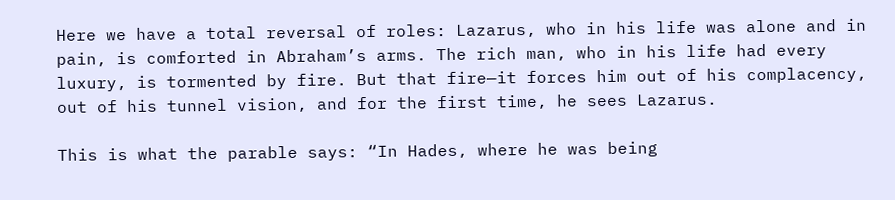Here we have a total reversal of roles: Lazarus, who in his life was alone and in pain, is comforted in Abraham’s arms. The rich man, who in his life had every luxury, is tormented by fire. But that fire—it forces him out of his complacency, out of his tunnel vision, and for the first time, he sees Lazarus.

This is what the parable says: “In Hades, where he was being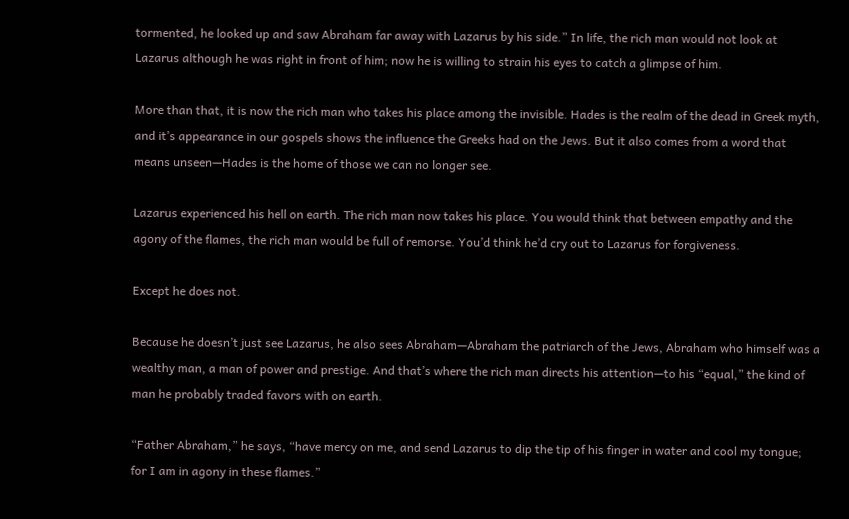tormented, he looked up and saw Abraham far away with Lazarus by his side.” In life, the rich man would not look at Lazarus although he was right in front of him; now he is willing to strain his eyes to catch a glimpse of him.

More than that, it is now the rich man who takes his place among the invisible. Hades is the realm of the dead in Greek myth, and it’s appearance in our gospels shows the influence the Greeks had on the Jews. But it also comes from a word that means unseen—Hades is the home of those we can no longer see.

Lazarus experienced his hell on earth. The rich man now takes his place. You would think that between empathy and the agony of the flames, the rich man would be full of remorse. You’d think he’d cry out to Lazarus for forgiveness.

Except he does not.

Because he doesn’t just see Lazarus, he also sees Abraham—Abraham the patriarch of the Jews, Abraham who himself was a wealthy man, a man of power and prestige. And that’s where the rich man directs his attention—to his “equal,” the kind of man he probably traded favors with on earth.

“Father Abraham,” he says, “have mercy on me, and send Lazarus to dip the tip of his finger in water and cool my tongue; for I am in agony in these flames.”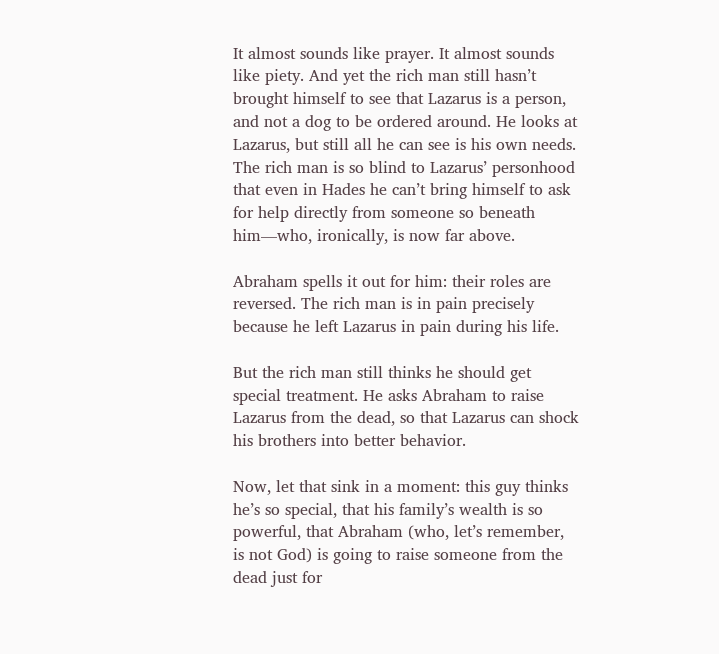It almost sounds like prayer. It almost sounds like piety. And yet the rich man still hasn’t brought himself to see that Lazarus is a person, and not a dog to be ordered around. He looks at Lazarus, but still all he can see is his own needs. The rich man is so blind to Lazarus’ personhood that even in Hades he can’t bring himself to ask for help directly from someone so beneath him—who, ironically, is now far above.

Abraham spells it out for him: their roles are reversed. The rich man is in pain precisely because he left Lazarus in pain during his life.

But the rich man still thinks he should get special treatment. He asks Abraham to raise Lazarus from the dead, so that Lazarus can shock his brothers into better behavior.

Now, let that sink in a moment: this guy thinks he’s so special, that his family’s wealth is so powerful, that Abraham (who, let’s remember, is not God) is going to raise someone from the dead just for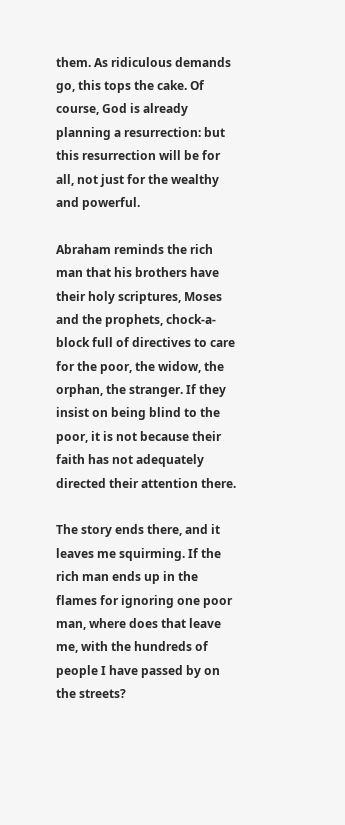them. As ridiculous demands go, this tops the cake. Of course, God is already planning a resurrection: but this resurrection will be for all, not just for the wealthy and powerful.

Abraham reminds the rich man that his brothers have their holy scriptures, Moses and the prophets, chock-a-block full of directives to care for the poor, the widow, the orphan, the stranger. If they insist on being blind to the poor, it is not because their faith has not adequately directed their attention there.

The story ends there, and it leaves me squirming. If the rich man ends up in the flames for ignoring one poor man, where does that leave me, with the hundreds of people I have passed by on the streets?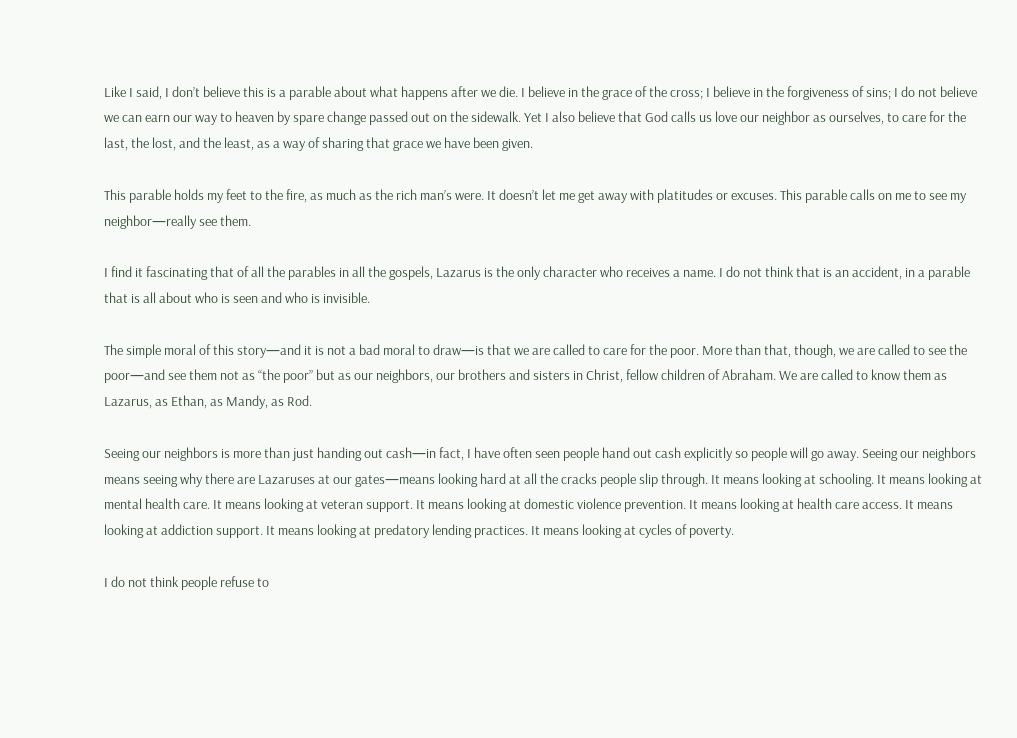Like I said, I don’t believe this is a parable about what happens after we die. I believe in the grace of the cross; I believe in the forgiveness of sins; I do not believe we can earn our way to heaven by spare change passed out on the sidewalk. Yet I also believe that God calls us love our neighbor as ourselves, to care for the last, the lost, and the least, as a way of sharing that grace we have been given.

This parable holds my feet to the fire, as much as the rich man’s were. It doesn’t let me get away with platitudes or excuses. This parable calls on me to see my neighbor—really see them.

I find it fascinating that of all the parables in all the gospels, Lazarus is the only character who receives a name. I do not think that is an accident, in a parable that is all about who is seen and who is invisible.

The simple moral of this story—and it is not a bad moral to draw—is that we are called to care for the poor. More than that, though, we are called to see the poor—and see them not as “the poor” but as our neighbors, our brothers and sisters in Christ, fellow children of Abraham. We are called to know them as Lazarus, as Ethan, as Mandy, as Rod.

Seeing our neighbors is more than just handing out cash—in fact, I have often seen people hand out cash explicitly so people will go away. Seeing our neighbors means seeing why there are Lazaruses at our gates—means looking hard at all the cracks people slip through. It means looking at schooling. It means looking at mental health care. It means looking at veteran support. It means looking at domestic violence prevention. It means looking at health care access. It means looking at addiction support. It means looking at predatory lending practices. It means looking at cycles of poverty.

I do not think people refuse to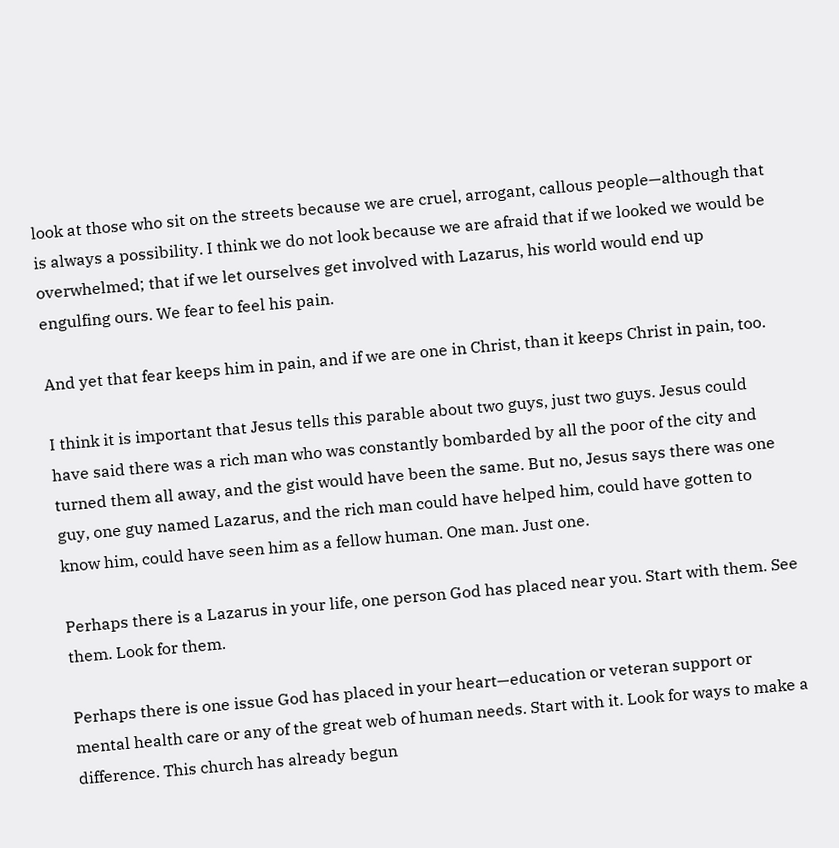look at those who sit on the streets because we are cruel, arrogant, callous people—although that is always a possibility. I think we do not look because we are afraid that if we looked we would be overwhelmed; that if we let ourselves get involved with Lazarus, his world would end up engulfing ours. We fear to feel his pain.

And yet that fear keeps him in pain, and if we are one in Christ, than it keeps Christ in pain, too.

I think it is important that Jesus tells this parable about two guys, just two guys. Jesus could have said there was a rich man who was constantly bombarded by all the poor of the city and turned them all away, and the gist would have been the same. But no, Jesus says there was one guy, one guy named Lazarus, and the rich man could have helped him, could have gotten to know him, could have seen him as a fellow human. One man. Just one.

Perhaps there is a Lazarus in your life, one person God has placed near you. Start with them. See them. Look for them.

Perhaps there is one issue God has placed in your heart—education or veteran support or mental health care or any of the great web of human needs. Start with it. Look for ways to make a difference. This church has already begun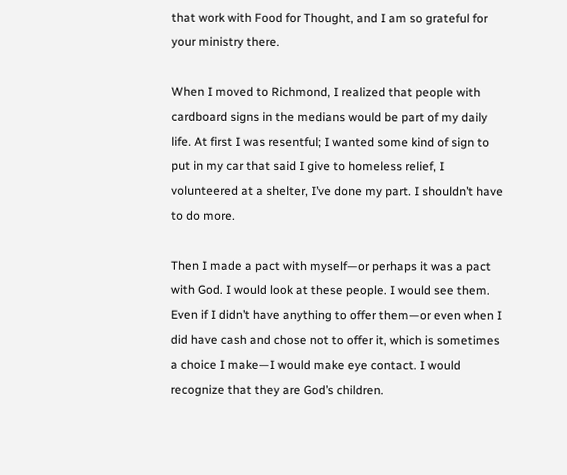that work with Food for Thought, and I am so grateful for your ministry there.

When I moved to Richmond, I realized that people with cardboard signs in the medians would be part of my daily life. At first I was resentful; I wanted some kind of sign to put in my car that said I give to homeless relief, I volunteered at a shelter, I’ve done my part. I shouldn’t have to do more.

Then I made a pact with myself—or perhaps it was a pact with God. I would look at these people. I would see them. Even if I didn’t have anything to offer them—or even when I did have cash and chose not to offer it, which is sometimes a choice I make—I would make eye contact. I would recognize that they are God’s children.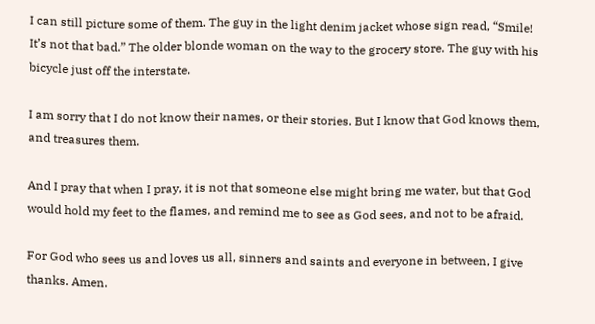I can still picture some of them. The guy in the light denim jacket whose sign read, “Smile! It’s not that bad.” The older blonde woman on the way to the grocery store. The guy with his bicycle just off the interstate.

I am sorry that I do not know their names, or their stories. But I know that God knows them, and treasures them.

And I pray that when I pray, it is not that someone else might bring me water, but that God would hold my feet to the flames, and remind me to see as God sees, and not to be afraid.

For God who sees us and loves us all, sinners and saints and everyone in between, I give thanks. Amen.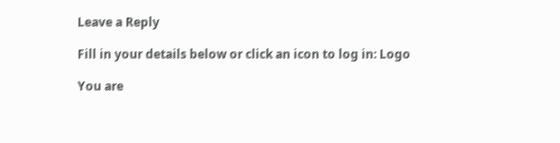Leave a Reply

Fill in your details below or click an icon to log in: Logo

You are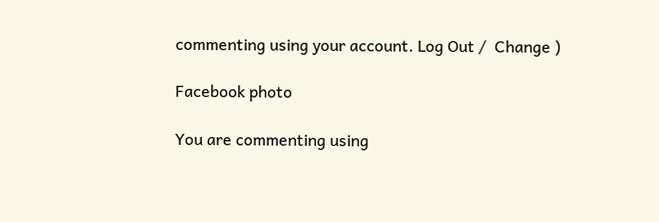commenting using your account. Log Out /  Change )

Facebook photo

You are commenting using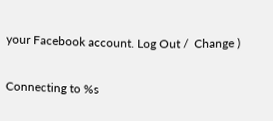your Facebook account. Log Out /  Change )

Connecting to %s